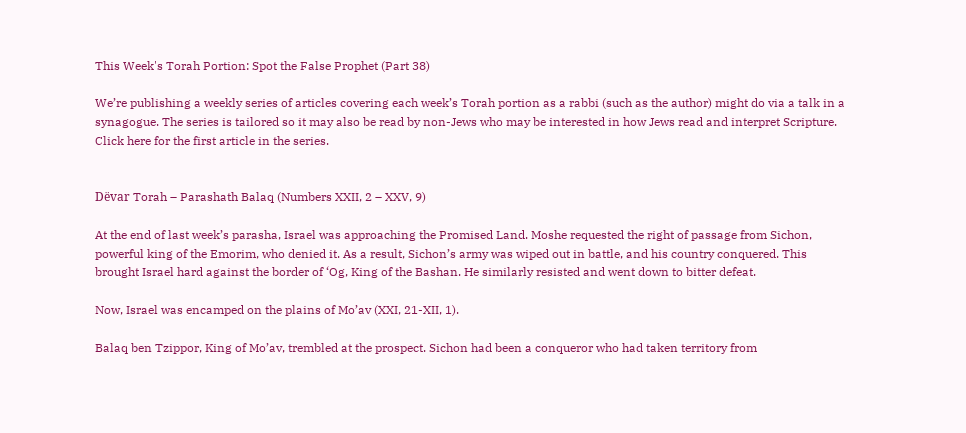This Week's Torah Portion: Spot the False Prophet (Part 38)

We’re publishing a weekly series of articles covering each week’s Torah portion as a rabbi (such as the author) might do via a talk in a synagogue. The series is tailored so it may also be read by non-Jews who may be interested in how Jews read and interpret Scripture. Click here for the first article in the series.


Dëvar Torah – Parashath Balaq (Numbers XXII, 2 – XXV, 9)

At the end of last week’s parasha, Israel was approaching the Promised Land. Moshe requested the right of passage from Sichon, powerful king of the Emorim, who denied it. As a result, Sichon’s army was wiped out in battle, and his country conquered. This brought Israel hard against the border of ‘Og, King of the Bashan. He similarly resisted and went down to bitter defeat.

Now, Israel was encamped on the plains of Mo’av (XXI, 21-XII, 1).

Balaq ben Tzippor, King of Mo’av, trembled at the prospect. Sichon had been a conqueror who had taken territory from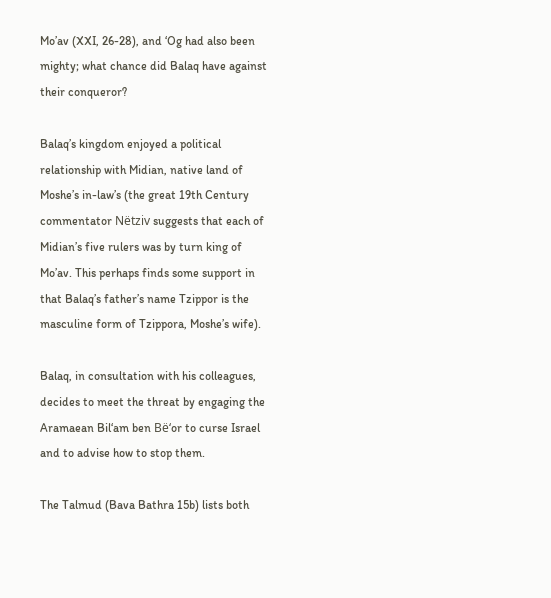Mo’av (XXI, 26-28), and ‘Og had also been mighty; what chance did Balaq have against their conqueror?

Balaq’s kingdom enjoyed a political relationship with Midian, native land of Moshe’s in-law’s (the great 19th Century commentator Nëtziv suggests that each of Midian’s five rulers was by turn king of Mo’av. This perhaps finds some support in that Balaq’s father’s name Tzippor is the masculine form of Tzippora, Moshe’s wife).

Balaq, in consultation with his colleagues, decides to meet the threat by engaging the Aramaean Bil‘am ben Bë‘or to curse Israel and to advise how to stop them.

The Talmud (Bava Bathra 15b) lists both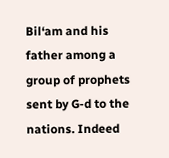Bil‘am and his father among a group of prophets sent by G-d to the nations. Indeed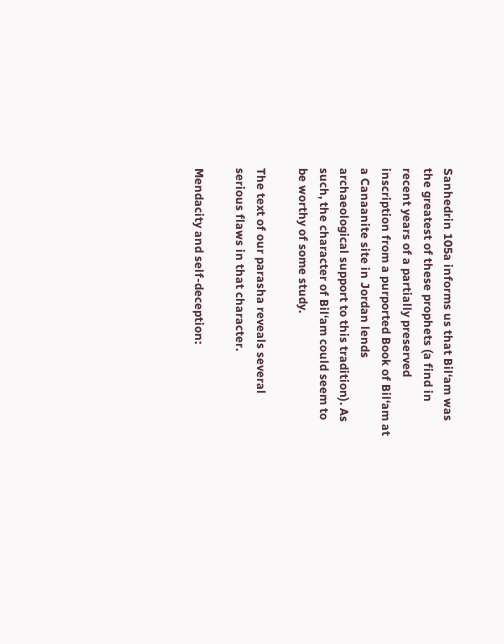Sanhedrin 105a informs us that Bil‘am was the greatest of these prophets (a find in recent years of a partially preserved inscription from a purported Book of Bil‘am at a Canaanite site in Jordan lends archaeological support to this tradition). As such, the character of Bil‘am could seem to be worthy of some study.

The text of our parasha reveals several serious flaws in that character.

Mendacity and self-deception: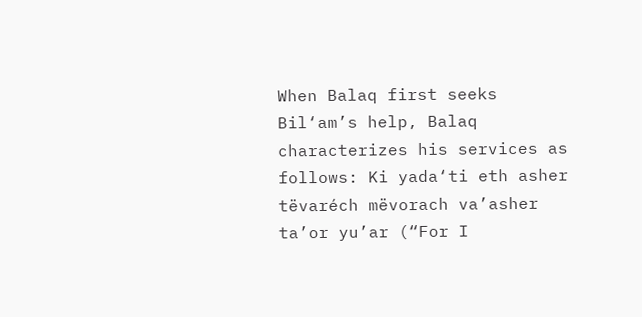When Balaq first seeks Bil‘am’s help, Balaq characterizes his services as follows: Ki yada‘ti eth asher tëvaréch mëvorach va’asher ta’or yu’ar (“For I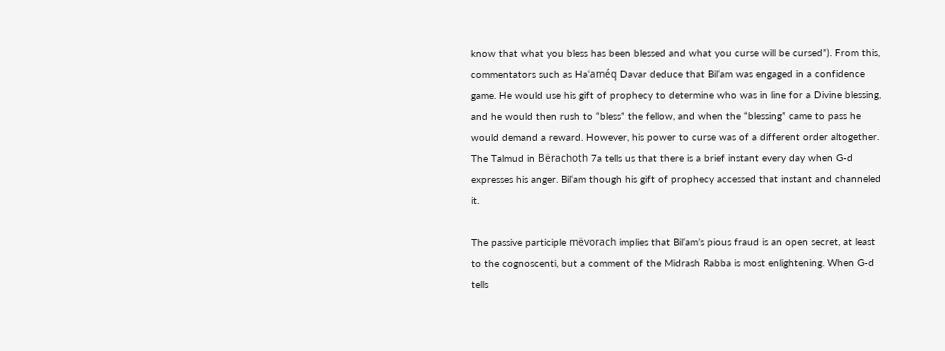know that what you bless has been blessed and what you curse will be cursed”). From this, commentators such as Ha‘améq Davar deduce that Bil‘am was engaged in a confidence game. He would use his gift of prophecy to determine who was in line for a Divine blessing, and he would then rush to “bless” the fellow, and when the “blessing” came to pass he would demand a reward. However, his power to curse was of a different order altogether. The Talmud in Bërachoth 7a tells us that there is a brief instant every day when G-d expresses his anger. Bil‘am though his gift of prophecy accessed that instant and channeled it.

The passive participle mëvorach implies that Bil‘am’s pious fraud is an open secret, at least to the cognoscenti, but a comment of the Midrash Rabba is most enlightening. When G-d tells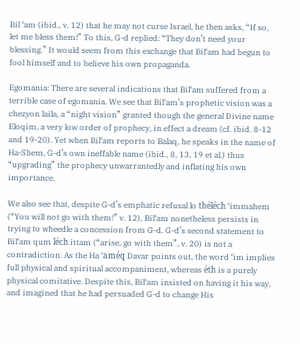Bil ‘am (ibid., v. 12) that he may not curse Israel, he then asks, “If so, let me bless them!” To this, G-d replied: “They don’t need your blessing.” It would seem from this exchange that Bil‘am had begun to fool himself and to believe his own propaganda.

Egomania: There are several indications that Bil‘am suffered from a terrible case of egomania. We see that Bil‘am’s prophetic vision was a chezyon laila, a “night vision” granted though the general Divine name Eloqim, a very low order of prophecy, in effect a dream (cf. ibid. 8-12 and 19-20). Yet when Bil‘am reports to Balaq, he speaks in the name of Ha-Shem, G-d’s own ineffable name (ibid., 8, 13, 19 et al.) thus “upgrading” the prophecy unwarrantedly and inflating his own importance.

We also see that, despite G-d’s emphatic refusal lo théléch ‘immahem (“You will not go with them!” v. 12), Bil‘am nonetheless persists in trying to wheedle a concession from G-d. G-d’s second statement to Bil‘am qum léch ittam (“arise, go with them”, v. 20) is not a contradiction. As the Ha ‘améq Davar points out, the word ‘im implies full physical and spiritual accompaniment, whereas éth is a purely physical comitative. Despite this, Bil‘am insisted on having it his way, and imagined that he had persuaded G-d to change His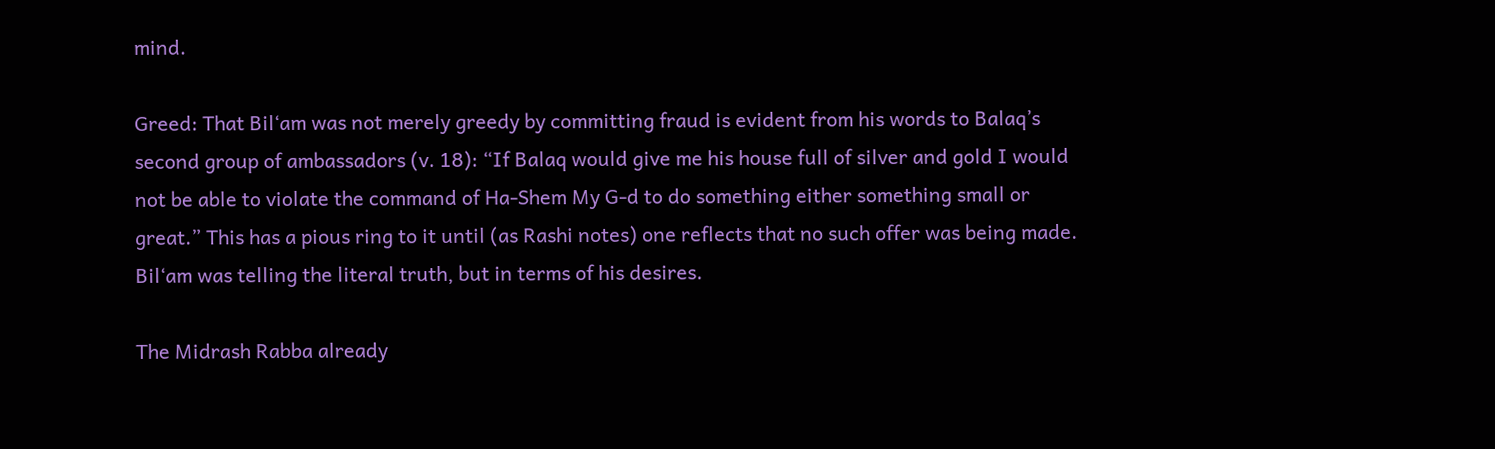mind.

Greed: That Bil‘am was not merely greedy by committing fraud is evident from his words to Balaq’s second group of ambassadors (v. 18): “If Balaq would give me his house full of silver and gold I would not be able to violate the command of Ha-Shem My G-d to do something either something small or great.” This has a pious ring to it until (as Rashi notes) one reflects that no such offer was being made. Bil‘am was telling the literal truth, but in terms of his desires.

The Midrash Rabba already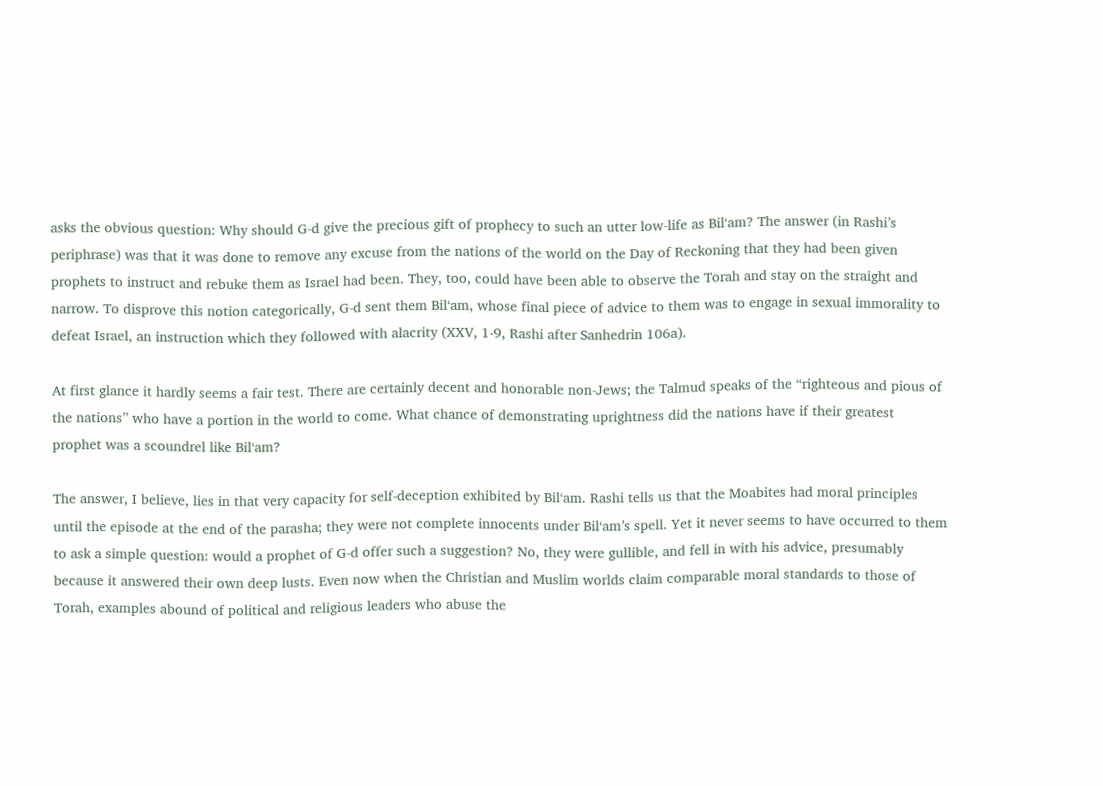asks the obvious question: Why should G-d give the precious gift of prophecy to such an utter low-life as Bil‘am? The answer (in Rashi’s periphrase) was that it was done to remove any excuse from the nations of the world on the Day of Reckoning that they had been given prophets to instruct and rebuke them as Israel had been. They, too, could have been able to observe the Torah and stay on the straight and narrow. To disprove this notion categorically, G-d sent them Bil‘am, whose final piece of advice to them was to engage in sexual immorality to defeat Israel, an instruction which they followed with alacrity (XXV, 1-9, Rashi after Sanhedrin 106a).

At first glance it hardly seems a fair test. There are certainly decent and honorable non-Jews; the Talmud speaks of the “righteous and pious of the nations” who have a portion in the world to come. What chance of demonstrating uprightness did the nations have if their greatest prophet was a scoundrel like Bil‘am?

The answer, I believe, lies in that very capacity for self-deception exhibited by Bil‘am. Rashi tells us that the Moabites had moral principles until the episode at the end of the parasha; they were not complete innocents under Bil‘am’s spell. Yet it never seems to have occurred to them to ask a simple question: would a prophet of G-d offer such a suggestion? No, they were gullible, and fell in with his advice, presumably because it answered their own deep lusts. Even now when the Christian and Muslim worlds claim comparable moral standards to those of Torah, examples abound of political and religious leaders who abuse the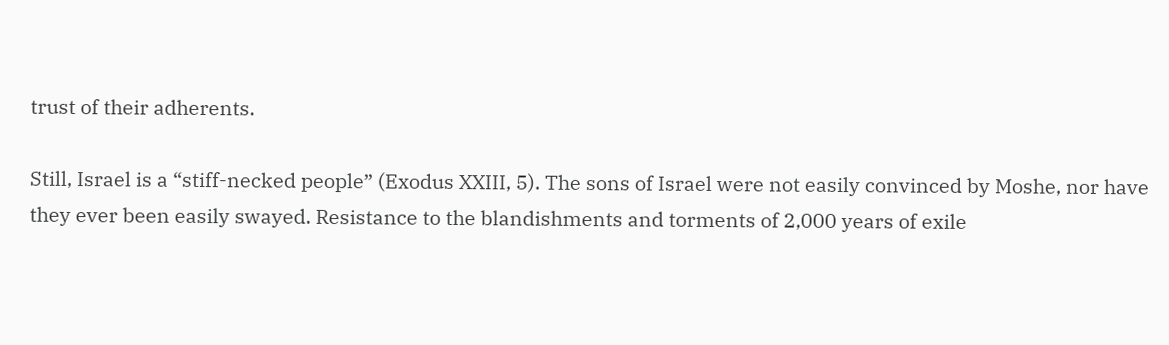trust of their adherents.

Still, Israel is a “stiff-necked people” (Exodus XXIII, 5). The sons of Israel were not easily convinced by Moshe, nor have they ever been easily swayed. Resistance to the blandishments and torments of 2,000 years of exile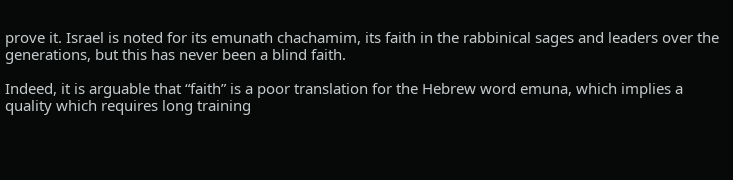prove it. Israel is noted for its emunath chachamim, its faith in the rabbinical sages and leaders over the generations, but this has never been a blind faith.

Indeed, it is arguable that “faith” is a poor translation for the Hebrew word emuna, which implies a quality which requires long training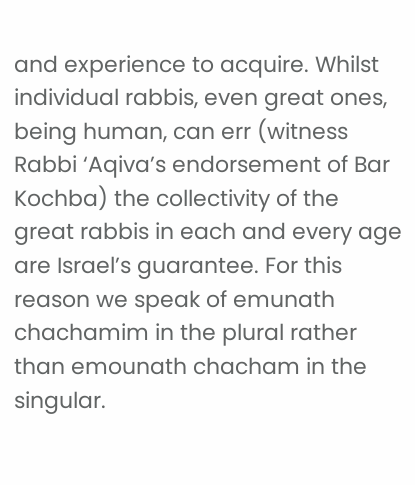and experience to acquire. Whilst individual rabbis, even great ones, being human, can err (witness Rabbi ‘Aqiva’s endorsement of Bar Kochba) the collectivity of the great rabbis in each and every age are Israel’s guarantee. For this reason we speak of emunath chachamim in the plural rather than emounath chacham in the singular.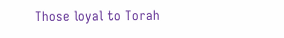Those loyal to Torah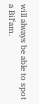will always be able to spot a Bil‘am.